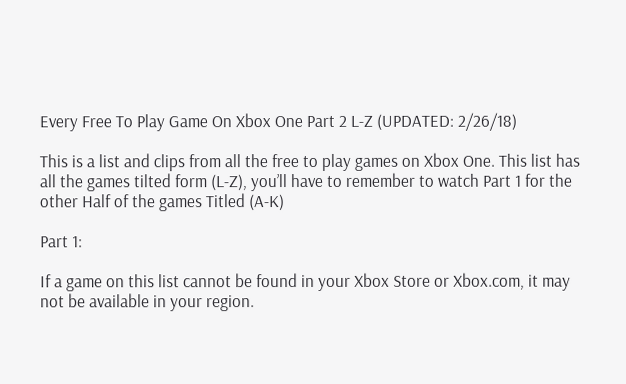Every Free To Play Game On Xbox One Part 2 L-Z (UPDATED: 2/26/18)

This is a list and clips from all the free to play games on Xbox One. This list has all the games tilted form (L-Z), you’ll have to remember to watch Part 1 for the other Half of the games Titled (A-K)

Part 1:

If a game on this list cannot be found in your Xbox Store or Xbox.com, it may not be available in your region.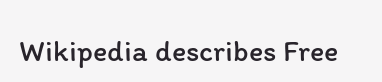Wikipedia describes Free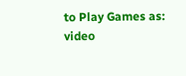to Play Games as: video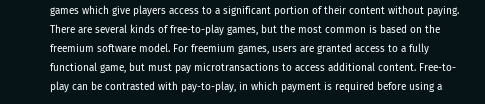games which give players access to a significant portion of their content without paying. There are several kinds of free-to-play games, but the most common is based on the freemium software model. For freemium games, users are granted access to a fully functional game, but must pay microtransactions to access additional content. Free-to-play can be contrasted with pay-to-play, in which payment is required before using a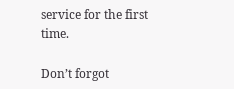service for the first time.

Don’t forgot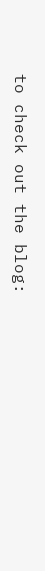to check out the blog: